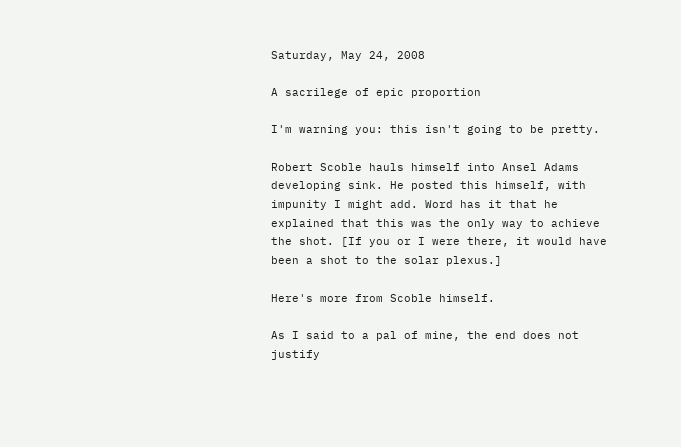Saturday, May 24, 2008

A sacrilege of epic proportion

I'm warning you: this isn't going to be pretty.

Robert Scoble hauls himself into Ansel Adams developing sink. He posted this himself, with impunity I might add. Word has it that he explained that this was the only way to achieve the shot. [If you or I were there, it would have been a shot to the solar plexus.]

Here's more from Scoble himself.

As I said to a pal of mine, the end does not justify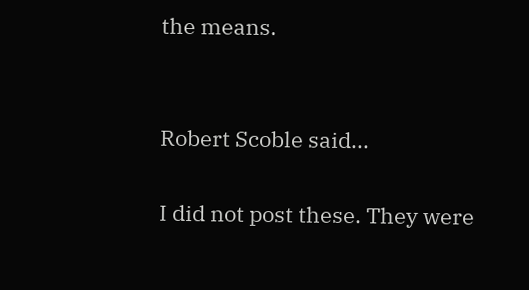the means.


Robert Scoble said...

I did not post these. They were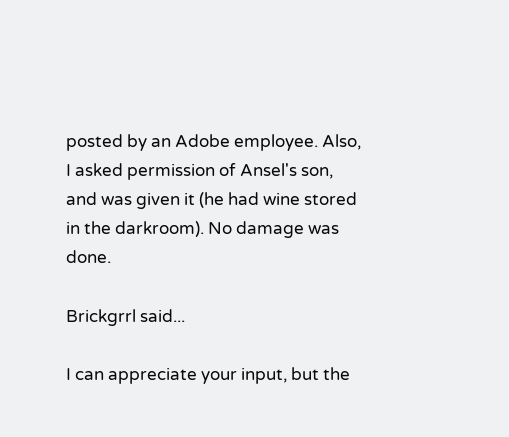posted by an Adobe employee. Also, I asked permission of Ansel's son, and was given it (he had wine stored in the darkroom). No damage was done.

Brickgrrl said...

I can appreciate your input, but the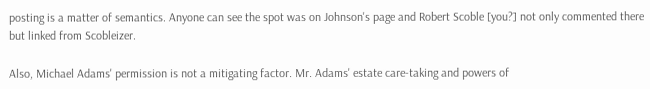posting is a matter of semantics. Anyone can see the spot was on Johnson's page and Robert Scoble [you?] not only commented there but linked from Scobleizer.

Also, Michael Adams' permission is not a mitigating factor. Mr. Adams' estate care-taking and powers of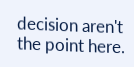decision aren't the point here.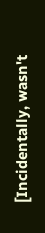[Incidentally, wasn't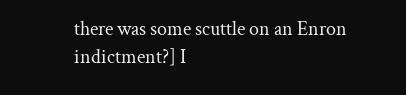there was some scuttle on an Enron indictment?] I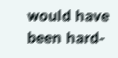would have been hard-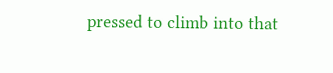pressed to climb into that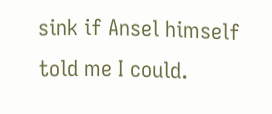sink if Ansel himself told me I could.